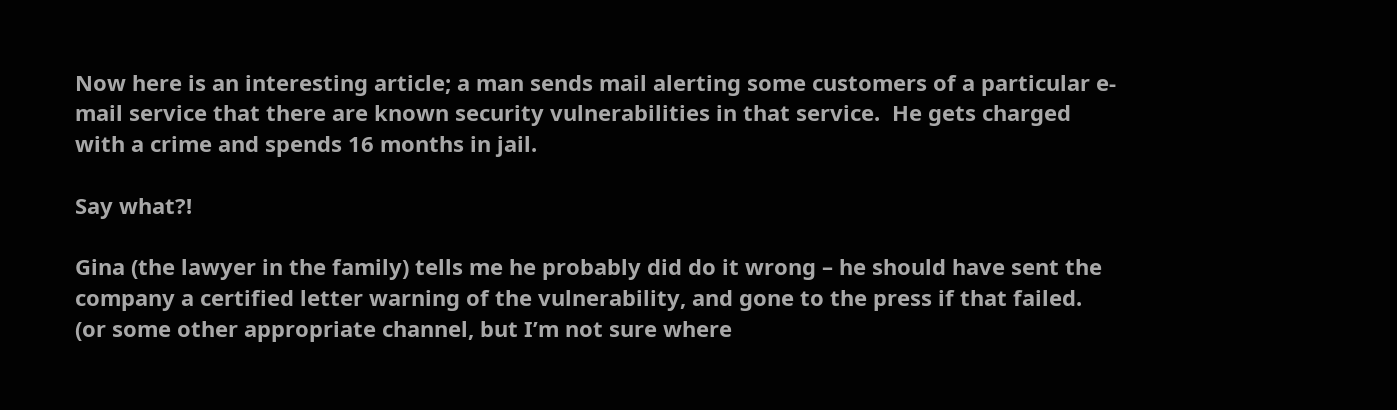Now here is an interesting article; a man sends mail alerting some customers of a particular e-mail service that there are known security vulnerabilities in that service.  He gets charged with a crime and spends 16 months in jail.

Say what?!

Gina (the lawyer in the family) tells me he probably did do it wrong – he should have sent the company a certified letter warning of the vulnerability, and gone to the press if that failed.  (or some other appropriate channel, but I’m not sure where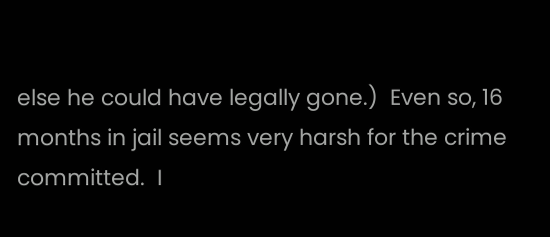else he could have legally gone.)  Even so, 16 months in jail seems very harsh for the crime committed.  I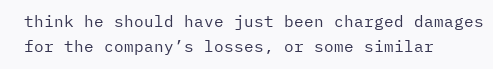think he should have just been charged damages for the company’s losses, or some similar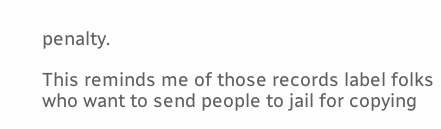penalty.

This reminds me of those records label folks who want to send people to jail for copying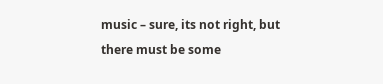music – sure, its not right, but there must be some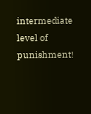intermediate level of punishment!